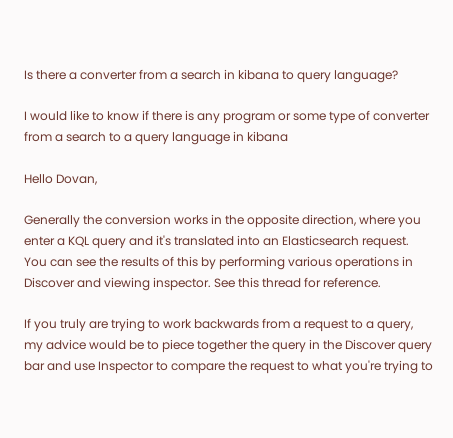Is there a converter from a search in kibana to query language?

I would like to know if there is any program or some type of converter from a search to a query language in kibana

Hello Dovan,

Generally the conversion works in the opposite direction, where you enter a KQL query and it's translated into an Elasticsearch request. You can see the results of this by performing various operations in Discover and viewing inspector. See this thread for reference.

If you truly are trying to work backwards from a request to a query, my advice would be to piece together the query in the Discover query bar and use Inspector to compare the request to what you're trying to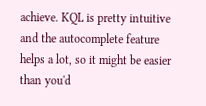achieve. KQL is pretty intuitive and the autocomplete feature helps a lot, so it might be easier than you'd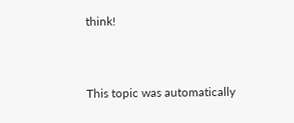think!


This topic was automatically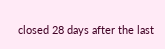closed 28 days after the last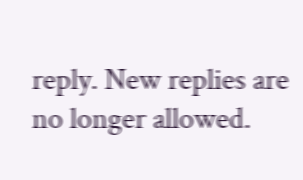reply. New replies are no longer allowed.